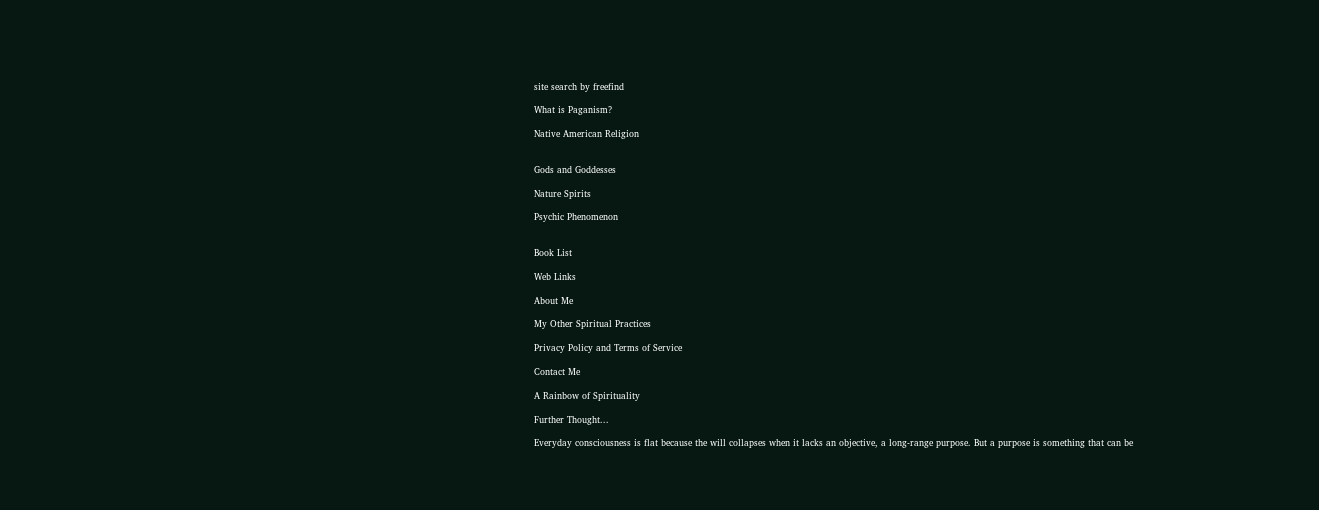site search by freefind

What is Paganism?

Native American Religion


Gods and Goddesses

Nature Spirits

Psychic Phenomenon


Book List

Web Links

About Me

My Other Spiritual Practices

Privacy Policy and Terms of Service

Contact Me

A Rainbow of Spirituality

Further Thought...

Everyday consciousness is flat because the will collapses when it lacks an objective, a long-range purpose. But a purpose is something that can be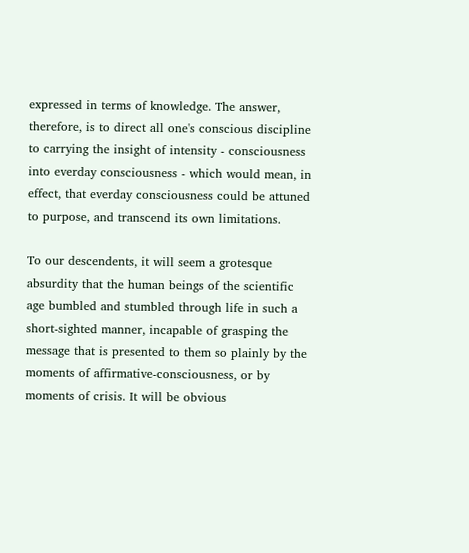expressed in terms of knowledge. The answer, therefore, is to direct all one's conscious discipline to carrying the insight of intensity - consciousness into everday consciousness - which would mean, in effect, that everday consciousness could be attuned to purpose, and transcend its own limitations.

To our descendents, it will seem a grotesque absurdity that the human beings of the scientific age bumbled and stumbled through life in such a short-sighted manner, incapable of grasping the message that is presented to them so plainly by the moments of affirmative-consciousness, or by moments of crisis. It will be obvious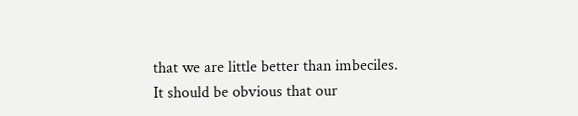that we are little better than imbeciles. It should be obvious that our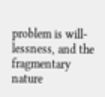problem is will-lessness, and the fragmentary nature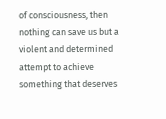of consciousness, then nothing can save us but a violent and determined attempt to achieve something that deserves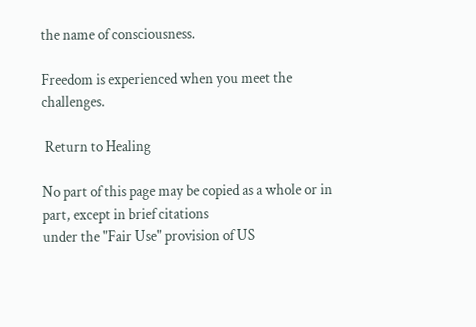the name of consciousness.

Freedom is experienced when you meet the challenges.

 Return to Healing

No part of this page may be copied as a whole or in part, except in brief citations
under the "Fair Use" provision of US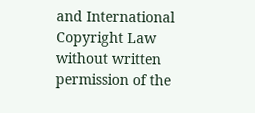and International Copyright Law without written permission of the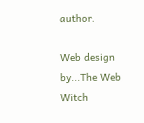author.

Web design by...The Web Witch